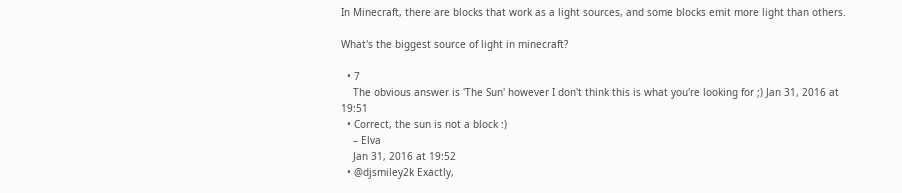In Minecraft, there are blocks that work as a light sources, and some blocks emit more light than others.

What's the biggest source of light in minecraft?

  • 7
    The obvious answer is 'The Sun' however I don't think this is what you're looking for ;) Jan 31, 2016 at 19:51
  • Correct, the sun is not a block :)
    – Elva
    Jan 31, 2016 at 19:52
  • @djsmiley2k Exactly,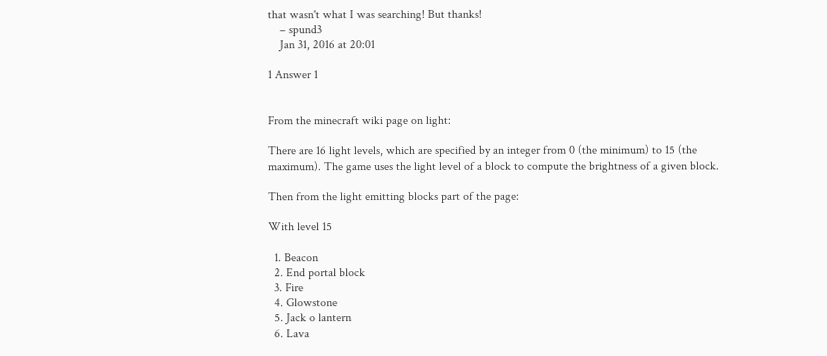that wasn't what I was searching! But thanks!
    – spund3
    Jan 31, 2016 at 20:01

1 Answer 1


From the minecraft wiki page on light:

There are 16 light levels, which are specified by an integer from 0 (the minimum) to 15 (the maximum). The game uses the light level of a block to compute the brightness of a given block.

Then from the light emitting blocks part of the page:

With level 15

  1. Beacon
  2. End portal block
  3. Fire
  4. Glowstone
  5. Jack o lantern
  6. Lava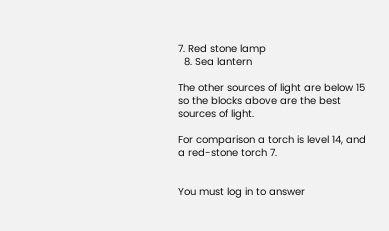7. Red stone lamp
  8. Sea lantern

The other sources of light are below 15 so the blocks above are the best sources of light.

For comparison a torch is level 14, and a red-stone torch 7.


You must log in to answer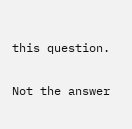this question.

Not the answer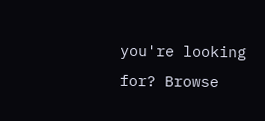you're looking for? Browse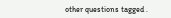other questions tagged .